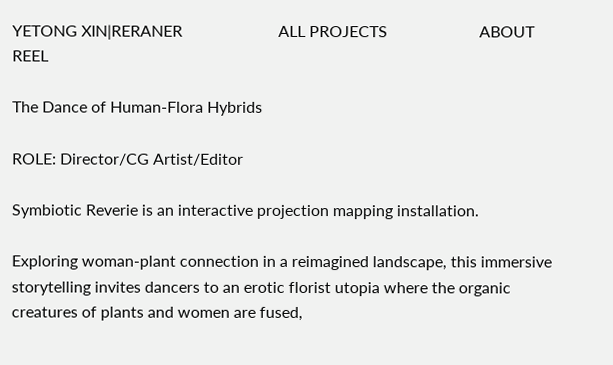YETONG XIN|RERANER                        ALL PROJECTS                       ABOUT                          REEL

The Dance of Human-Flora Hybrids

ROLE: Director/CG Artist/Editor

Symbiotic Reverie is an interactive projection mapping installation.

Exploring woman-plant connection in a reimagined landscape, this immersive storytelling invites dancers to an erotic florist utopia where the organic creatures of plants and women are fused,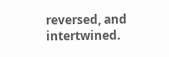reversed, and intertwined.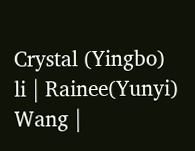Crystal (Yingbo) li | Rainee(Yunyi) Wang |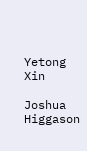Yetong Xin

Joshua Higgason